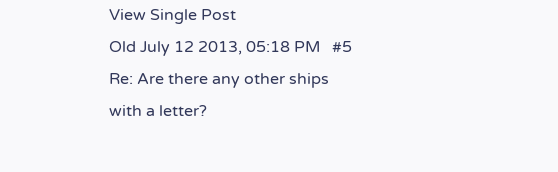View Single Post
Old July 12 2013, 05:18 PM   #5
Re: Are there any other ships with a letter?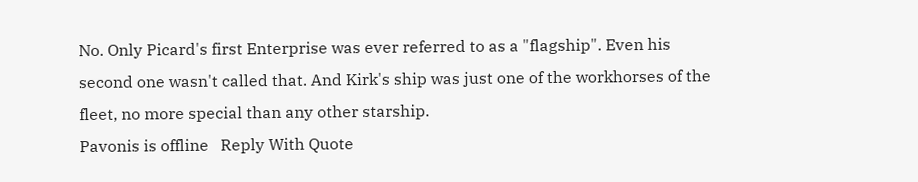No. Only Picard's first Enterprise was ever referred to as a "flagship". Even his second one wasn't called that. And Kirk's ship was just one of the workhorses of the fleet, no more special than any other starship.
Pavonis is offline   Reply With Quote